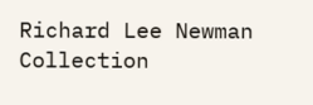Richard Lee Newman Collection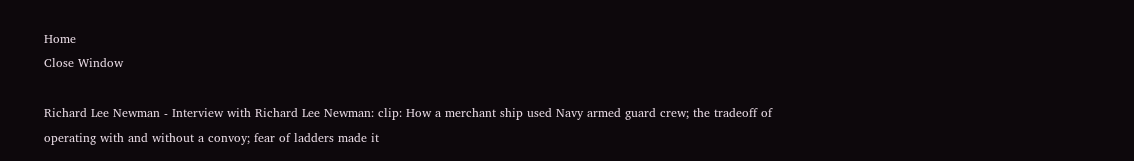Home
Close Window

Richard Lee Newman - Interview with Richard Lee Newman: clip: How a merchant ship used Navy armed guard crew; the tradeoff of operating with and without a convoy; fear of ladders made it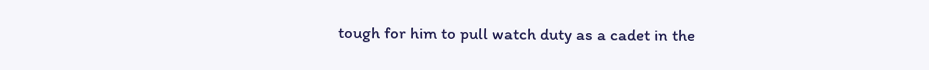tough for him to pull watch duty as a cadet in the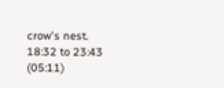crow's nest.
18:32 to 23:43 (05:11)